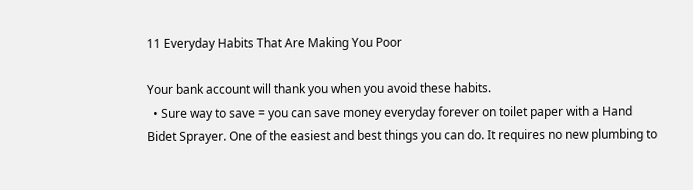11 Everyday Habits That Are Making You Poor

Your bank account will thank you when you avoid these habits.
  • Sure way to save = you can save money everyday forever on toilet paper with a Hand Bidet Sprayer. One of the easiest and best things you can do. It requires no new plumbing to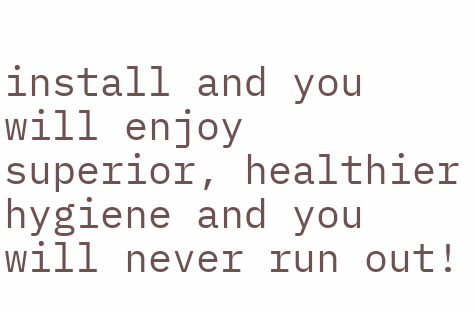install and you will enjoy superior, healthier hygiene and you will never run out!